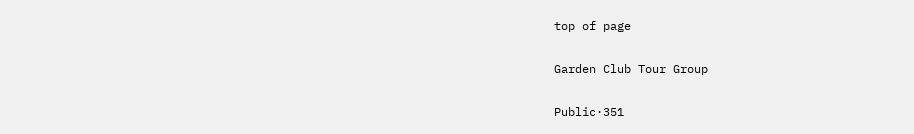top of page

Garden Club Tour Group

Public·351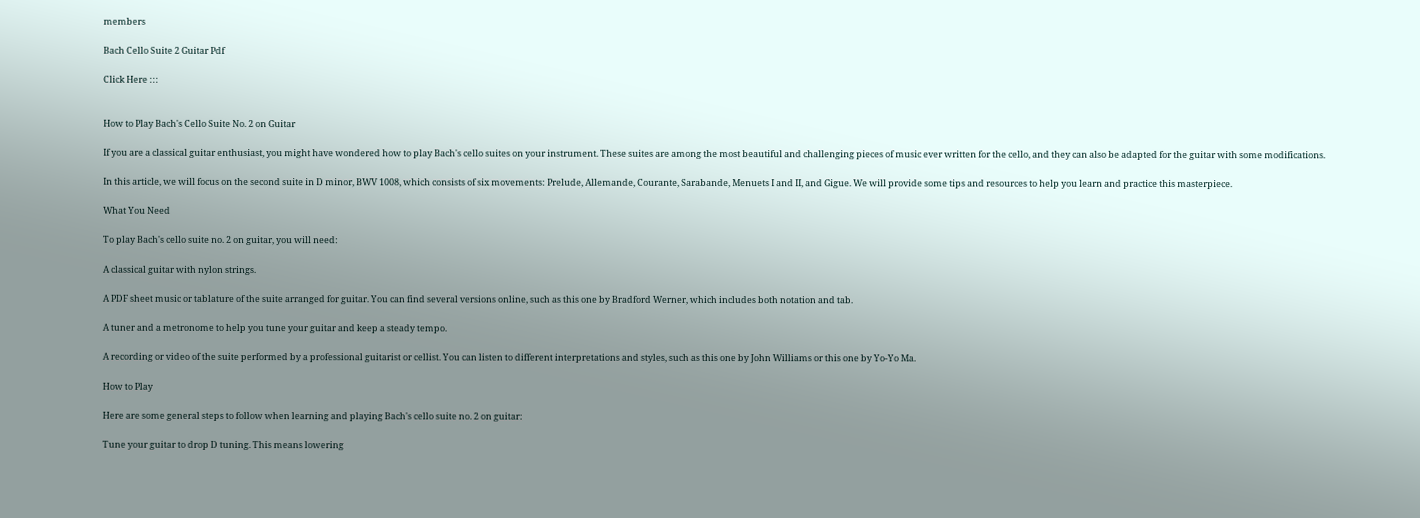members

Bach Cello Suite 2 Guitar Pdf

Click Here :::


How to Play Bach's Cello Suite No. 2 on Guitar

If you are a classical guitar enthusiast, you might have wondered how to play Bach's cello suites on your instrument. These suites are among the most beautiful and challenging pieces of music ever written for the cello, and they can also be adapted for the guitar with some modifications.

In this article, we will focus on the second suite in D minor, BWV 1008, which consists of six movements: Prelude, Allemande, Courante, Sarabande, Menuets I and II, and Gigue. We will provide some tips and resources to help you learn and practice this masterpiece.

What You Need

To play Bach's cello suite no. 2 on guitar, you will need:

A classical guitar with nylon strings.

A PDF sheet music or tablature of the suite arranged for guitar. You can find several versions online, such as this one by Bradford Werner, which includes both notation and tab.

A tuner and a metronome to help you tune your guitar and keep a steady tempo.

A recording or video of the suite performed by a professional guitarist or cellist. You can listen to different interpretations and styles, such as this one by John Williams or this one by Yo-Yo Ma.

How to Play

Here are some general steps to follow when learning and playing Bach's cello suite no. 2 on guitar:

Tune your guitar to drop D tuning. This means lowering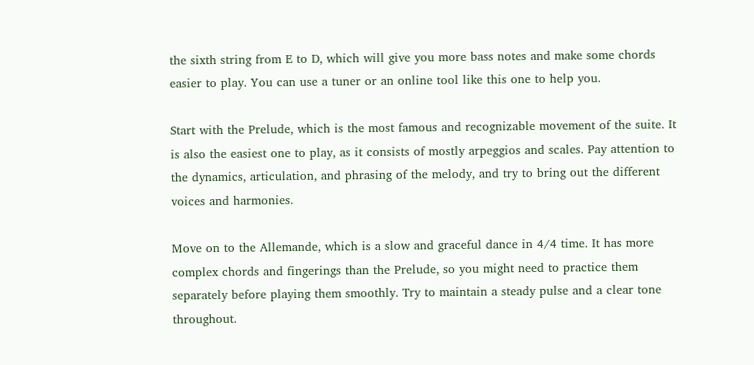the sixth string from E to D, which will give you more bass notes and make some chords easier to play. You can use a tuner or an online tool like this one to help you.

Start with the Prelude, which is the most famous and recognizable movement of the suite. It is also the easiest one to play, as it consists of mostly arpeggios and scales. Pay attention to the dynamics, articulation, and phrasing of the melody, and try to bring out the different voices and harmonies.

Move on to the Allemande, which is a slow and graceful dance in 4/4 time. It has more complex chords and fingerings than the Prelude, so you might need to practice them separately before playing them smoothly. Try to maintain a steady pulse and a clear tone throughout.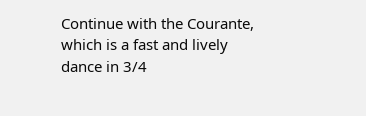Continue with the Courante, which is a fast and lively dance in 3/4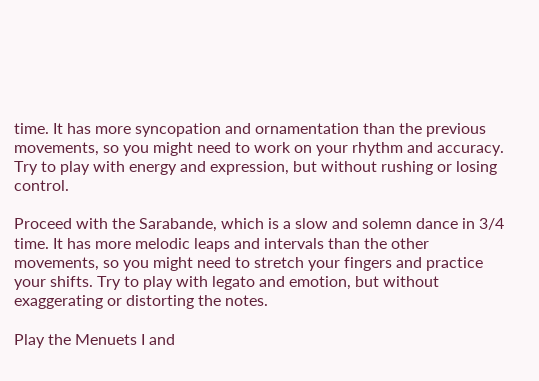time. It has more syncopation and ornamentation than the previous movements, so you might need to work on your rhythm and accuracy. Try to play with energy and expression, but without rushing or losing control.

Proceed with the Sarabande, which is a slow and solemn dance in 3/4 time. It has more melodic leaps and intervals than the other movements, so you might need to stretch your fingers and practice your shifts. Try to play with legato and emotion, but without exaggerating or distorting the notes.

Play the Menuets I and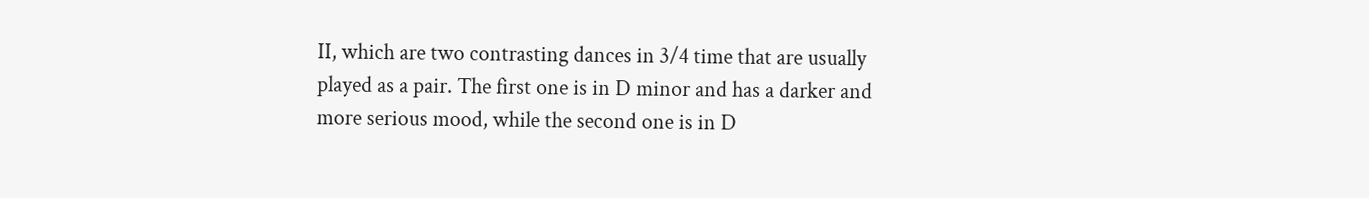II, which are two contrasting dances in 3/4 time that are usually played as a pair. The first one is in D minor and has a darker and more serious mood, while the second one is in D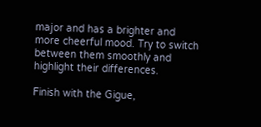major and has a brighter and more cheerful mood. Try to switch between them smoothly and highlight their differences.

Finish with the Gigue,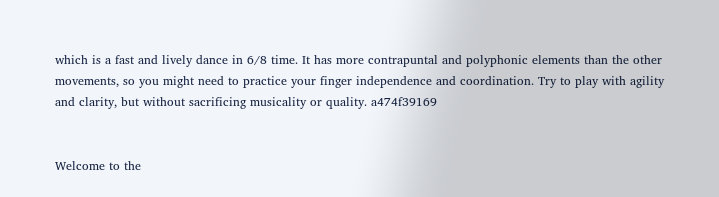which is a fast and lively dance in 6/8 time. It has more contrapuntal and polyphonic elements than the other movements, so you might need to practice your finger independence and coordination. Try to play with agility and clarity, but without sacrificing musicality or quality. a474f39169


Welcome to the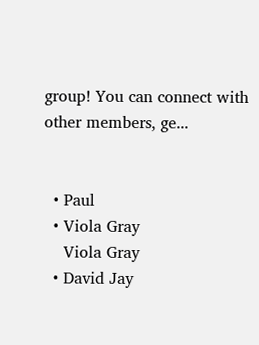group! You can connect with other members, ge...


  • Paul
  • Viola Gray
    Viola Gray
  • David Jay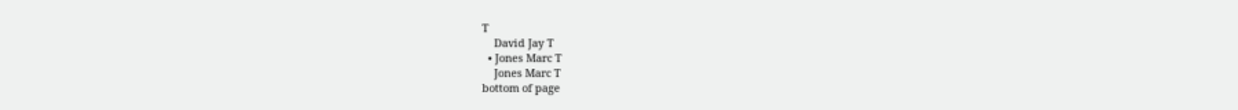T
    David Jay T
  • Jones Marc T
    Jones Marc T
bottom of page